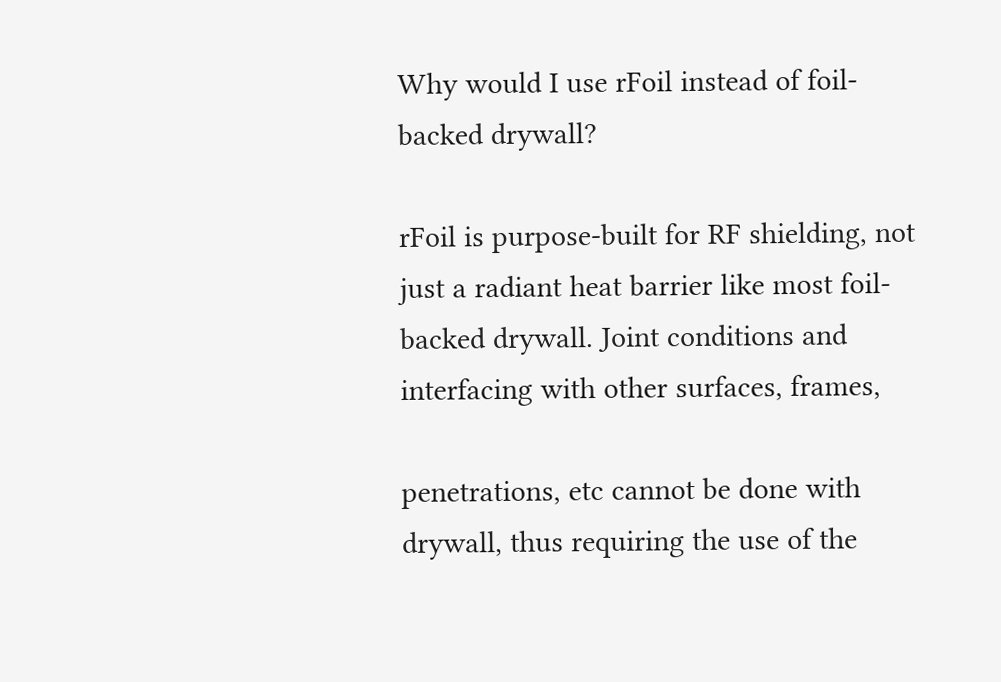Why would I use rFoil instead of foil-backed drywall?

rFoil is purpose-built for RF shielding, not just a radiant heat barrier like most foil-
backed drywall. Joint conditions and interfacing with other surfaces, frames,

penetrations, etc cannot be done with drywall, thus requiring the use of the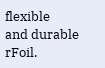flexible
and durable rFoil.